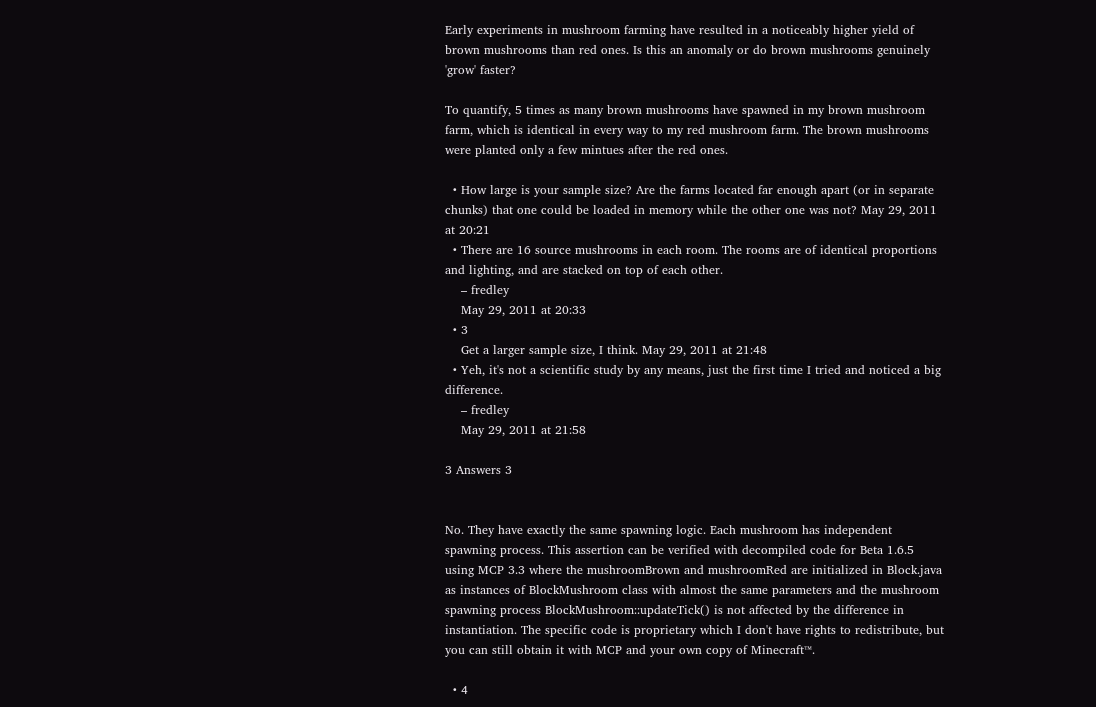Early experiments in mushroom farming have resulted in a noticeably higher yield of brown mushrooms than red ones. Is this an anomaly or do brown mushrooms genuinely 'grow' faster?

To quantify, 5 times as many brown mushrooms have spawned in my brown mushroom farm, which is identical in every way to my red mushroom farm. The brown mushrooms were planted only a few mintues after the red ones.

  • How large is your sample size? Are the farms located far enough apart (or in separate chunks) that one could be loaded in memory while the other one was not? May 29, 2011 at 20:21
  • There are 16 source mushrooms in each room. The rooms are of identical proportions and lighting, and are stacked on top of each other.
    – fredley
    May 29, 2011 at 20:33
  • 3
    Get a larger sample size, I think. May 29, 2011 at 21:48
  • Yeh, it's not a scientific study by any means, just the first time I tried and noticed a big difference.
    – fredley
    May 29, 2011 at 21:58

3 Answers 3


No. They have exactly the same spawning logic. Each mushroom has independent spawning process. This assertion can be verified with decompiled code for Beta 1.6.5 using MCP 3.3 where the mushroomBrown and mushroomRed are initialized in Block.java as instances of BlockMushroom class with almost the same parameters and the mushroom spawning process BlockMushroom::updateTick() is not affected by the difference in instantiation. The specific code is proprietary which I don't have rights to redistribute, but you can still obtain it with MCP and your own copy of Minecraft™.

  • 4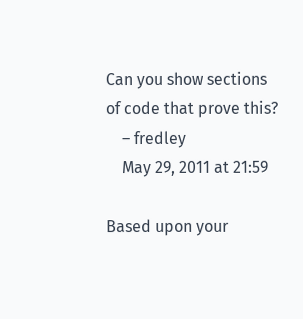Can you show sections of code that prove this?
    – fredley
    May 29, 2011 at 21:59

Based upon your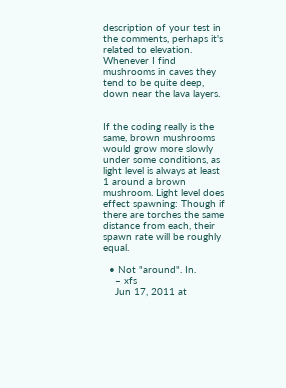description of your test in the comments, perhaps it's related to elevation. Whenever I find mushrooms in caves they tend to be quite deep, down near the lava layers.


If the coding really is the same, brown mushrooms would grow more slowly under some conditions, as light level is always at least 1 around a brown mushroom. Light level does effect spawning: Though if there are torches the same distance from each, their spawn rate will be roughly equal.

  • Not "around". In.
    – xfs
    Jun 17, 2011 at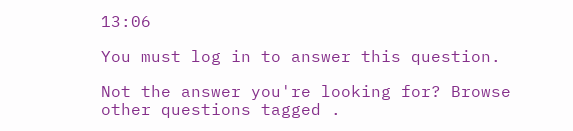13:06

You must log in to answer this question.

Not the answer you're looking for? Browse other questions tagged .